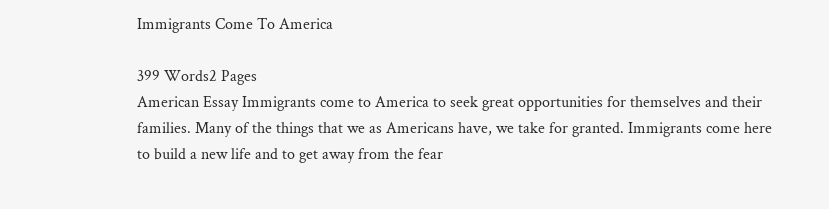Immigrants Come To America

399 Words2 Pages
American Essay Immigrants come to America to seek great opportunities for themselves and their families. Many of the things that we as Americans have, we take for granted. Immigrants come here to build a new life and to get away from the fear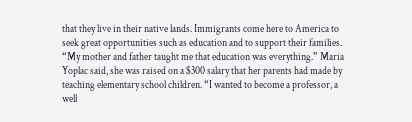that they live in their native lands. Immigrants come here to America to seek great opportunities such as education and to support their families. “My mother and father taught me that education was everything.” Maria Yoplac said, she was raised on a $300 salary that her parents had made by teaching elementary school children. “I wanted to become a professor, a well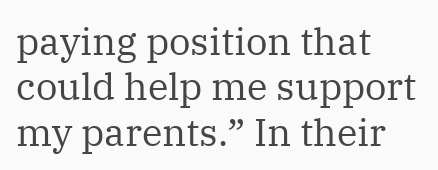paying position that could help me support my parents.” In their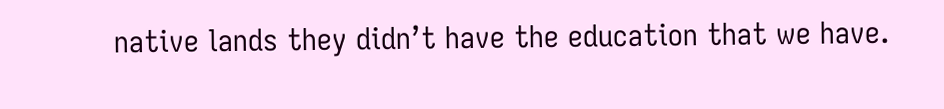native lands they didn’t have the education that we have.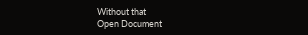Without that
Open Document